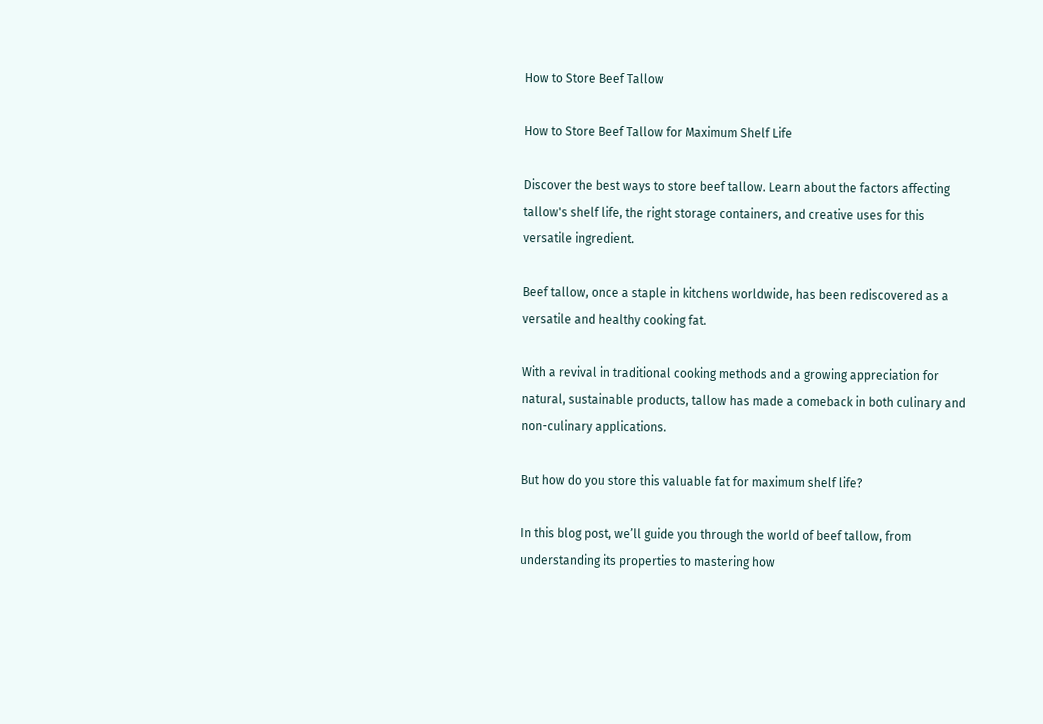How to Store Beef Tallow

How to Store Beef Tallow for Maximum Shelf Life

Discover the best ways to store beef tallow. Learn about the factors affecting tallow's shelf life, the right storage containers, and creative uses for this versatile ingredient.

Beef tallow, once a staple in kitchens worldwide, has been rediscovered as a versatile and healthy cooking fat.

With a revival in traditional cooking methods and a growing appreciation for natural, sustainable products, tallow has made a comeback in both culinary and non-culinary applications.

But how do you store this valuable fat for maximum shelf life?

In this blog post, we’ll guide you through the world of beef tallow, from understanding its properties to mastering how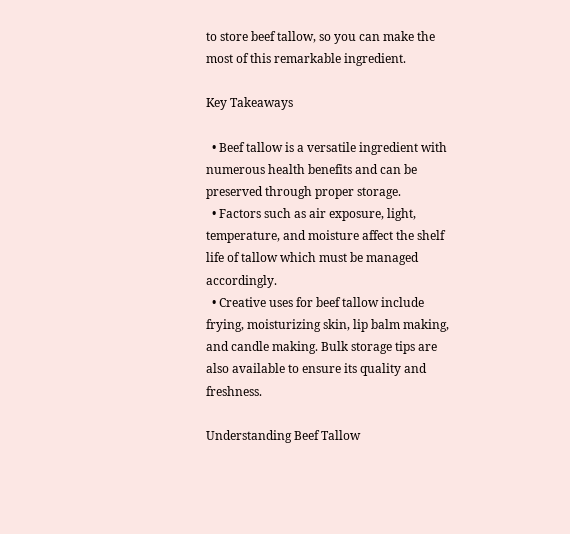to store beef tallow, so you can make the most of this remarkable ingredient.

Key Takeaways

  • Beef tallow is a versatile ingredient with numerous health benefits and can be preserved through proper storage.
  • Factors such as air exposure, light, temperature, and moisture affect the shelf life of tallow which must be managed accordingly.
  • Creative uses for beef tallow include frying, moisturizing skin, lip balm making, and candle making. Bulk storage tips are also available to ensure its quality and freshness.

Understanding Beef Tallow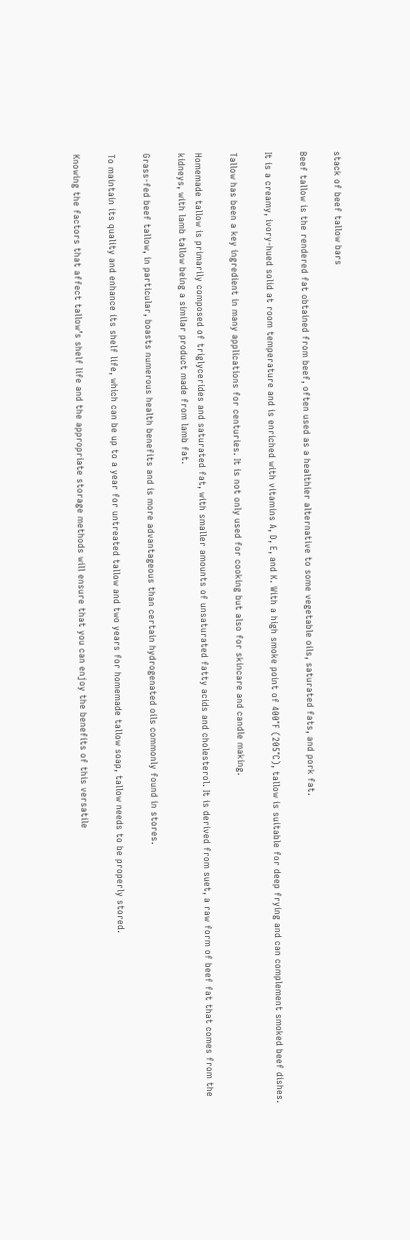stack of beef tallow bars

Beef tallow is the rendered fat obtained from beef, often used as a healthier alternative to some vegetable oils, saturated fats, and pork fat.

It is a creamy, ivory-hued solid at room temperature and is enriched with vitamins A, D, E, and K. With a high smoke point of 400°F (205°C), tallow is suitable for deep frying and can complement smoked beef dishes.

Tallow has been a key ingredient in many applications for centuries. It is not only used for cooking but also for skincare and candle making.

Homemade tallow is primarily composed of triglycerides and saturated fat, with smaller amounts of unsaturated fatty acids and cholesterol. It is derived from suet, a raw form of beef fat that comes from the kidneys, with lamb tallow being a similar product made from lamb fat.

Grass-fed beef tallow, in particular, boasts numerous health benefits and is more advantageous than certain hydrogenated oils commonly found in stores.

To maintain its quality and enhance its shelf life, which can be up to a year for untreated tallow and two years for homemade tallow soap, tallow needs to be properly stored.

Knowing the factors that affect tallow’s shelf life and the appropriate storage methods will ensure that you can enjoy the benefits of this versatile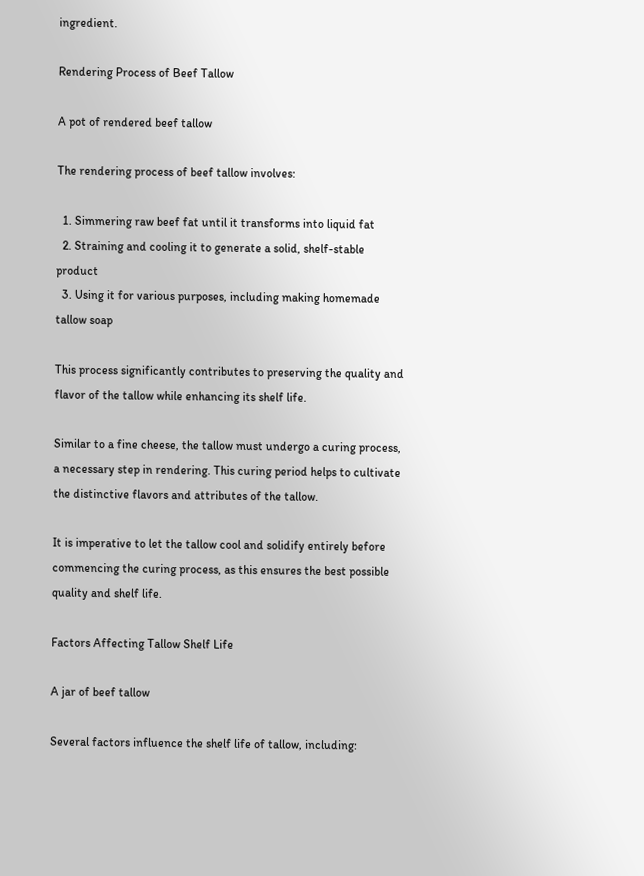ingredient.

Rendering Process of Beef Tallow

A pot of rendered beef tallow

The rendering process of beef tallow involves:

  1. Simmering raw beef fat until it transforms into liquid fat
  2. Straining and cooling it to generate a solid, shelf-stable product
  3. Using it for various purposes, including making homemade tallow soap

This process significantly contributes to preserving the quality and flavor of the tallow while enhancing its shelf life.

Similar to a fine cheese, the tallow must undergo a curing process, a necessary step in rendering. This curing period helps to cultivate the distinctive flavors and attributes of the tallow.

It is imperative to let the tallow cool and solidify entirely before commencing the curing process, as this ensures the best possible quality and shelf life.

Factors Affecting Tallow Shelf Life

A jar of beef tallow

Several factors influence the shelf life of tallow, including: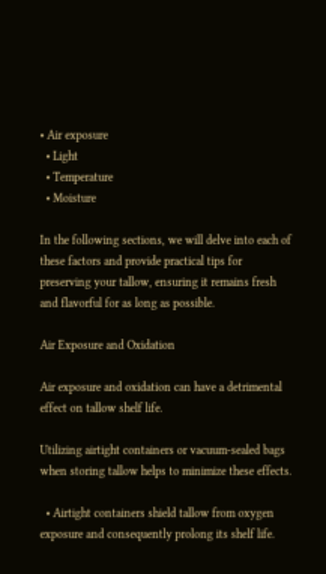• Air exposure
  • Light
  • Temperature
  • Moisture

In the following sections, we will delve into each of these factors and provide practical tips for preserving your tallow, ensuring it remains fresh and flavorful for as long as possible.

Air Exposure and Oxidation

Air exposure and oxidation can have a detrimental effect on tallow shelf life.

Utilizing airtight containers or vacuum-sealed bags when storing tallow helps to minimize these effects.

  • Airtight containers shield tallow from oxygen exposure and consequently prolong its shelf life.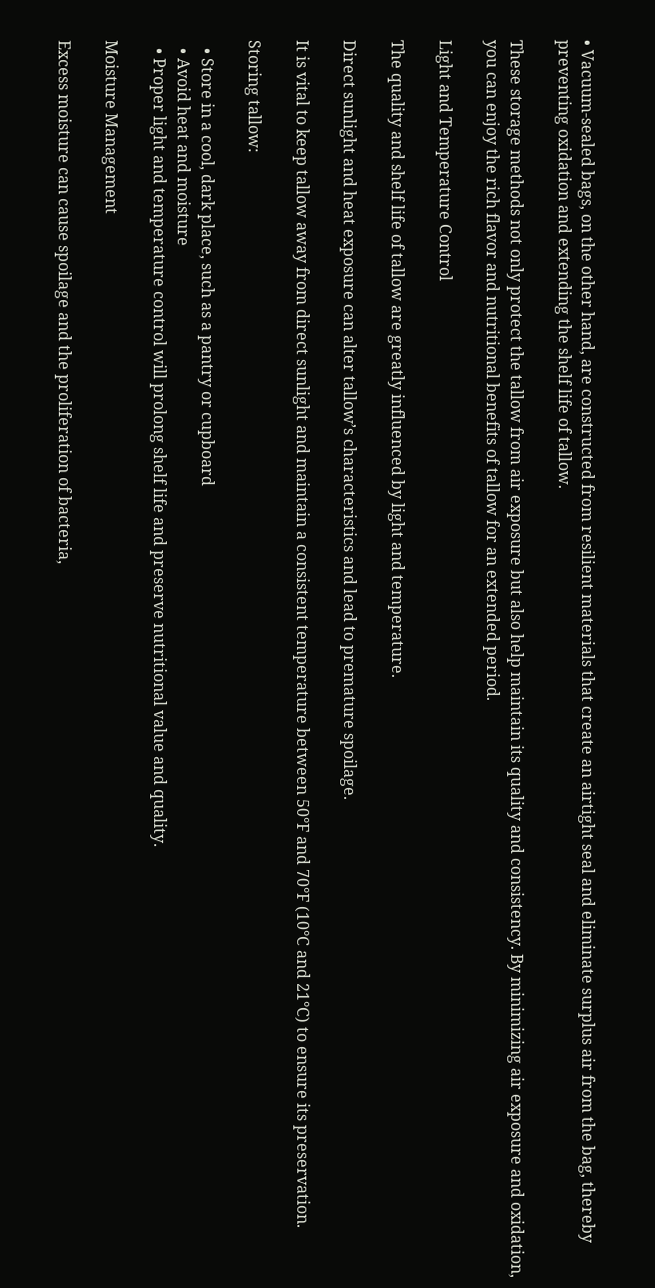• Vacuum-sealed bags, on the other hand, are constructed from resilient materials that create an airtight seal and eliminate surplus air from the bag, thereby preventing oxidation and extending the shelf life of tallow.

These storage methods not only protect the tallow from air exposure but also help maintain its quality and consistency. By minimizing air exposure and oxidation, you can enjoy the rich flavor and nutritional benefits of tallow for an extended period.

Light and Temperature Control

The quality and shelf life of tallow are greatly influenced by light and temperature.

Direct sunlight and heat exposure can alter tallow’s characteristics and lead to premature spoilage.

It is vital to keep tallow away from direct sunlight and maintain a consistent temperature between 50°F and 70°F (10°C and 21°C) to ensure its preservation.

Storing tallow:

  • Store in a cool, dark place, such as a pantry or cupboard
  • Avoid heat and moisture
  • Proper light and temperature control will prolong shelf life and preserve nutritional value and quality.

Moisture Management

Excess moisture can cause spoilage and the proliferation of bacteria,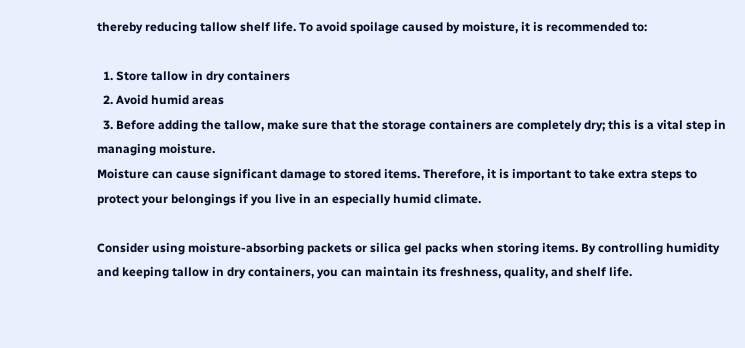thereby reducing tallow shelf life. To avoid spoilage caused by moisture, it is recommended to:

  1. Store tallow in dry containers
  2. Avoid humid areas
  3. Before adding the tallow, make sure that the storage containers are completely dry; this is a vital step in managing moisture.
Moisture can cause significant damage to stored items. Therefore, it is important to take extra steps to protect your belongings if you live in an especially humid climate.

Consider using moisture-absorbing packets or silica gel packs when storing items. By controlling humidity and keeping tallow in dry containers, you can maintain its freshness, quality, and shelf life.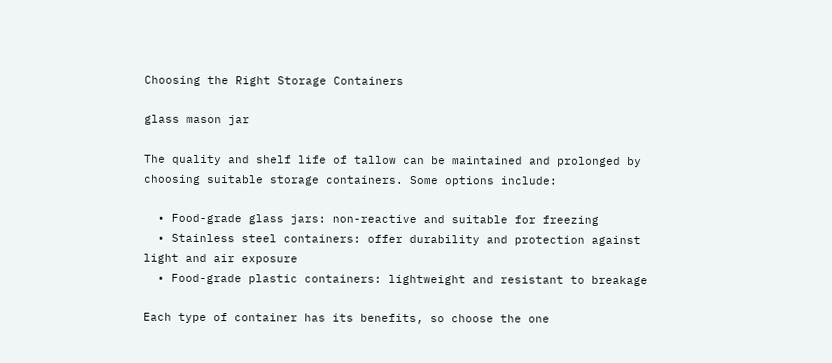Choosing the Right Storage Containers

glass mason jar

The quality and shelf life of tallow can be maintained and prolonged by choosing suitable storage containers. Some options include:

  • Food-grade glass jars: non-reactive and suitable for freezing
  • Stainless steel containers: offer durability and protection against light and air exposure
  • Food-grade plastic containers: lightweight and resistant to breakage

Each type of container has its benefits, so choose the one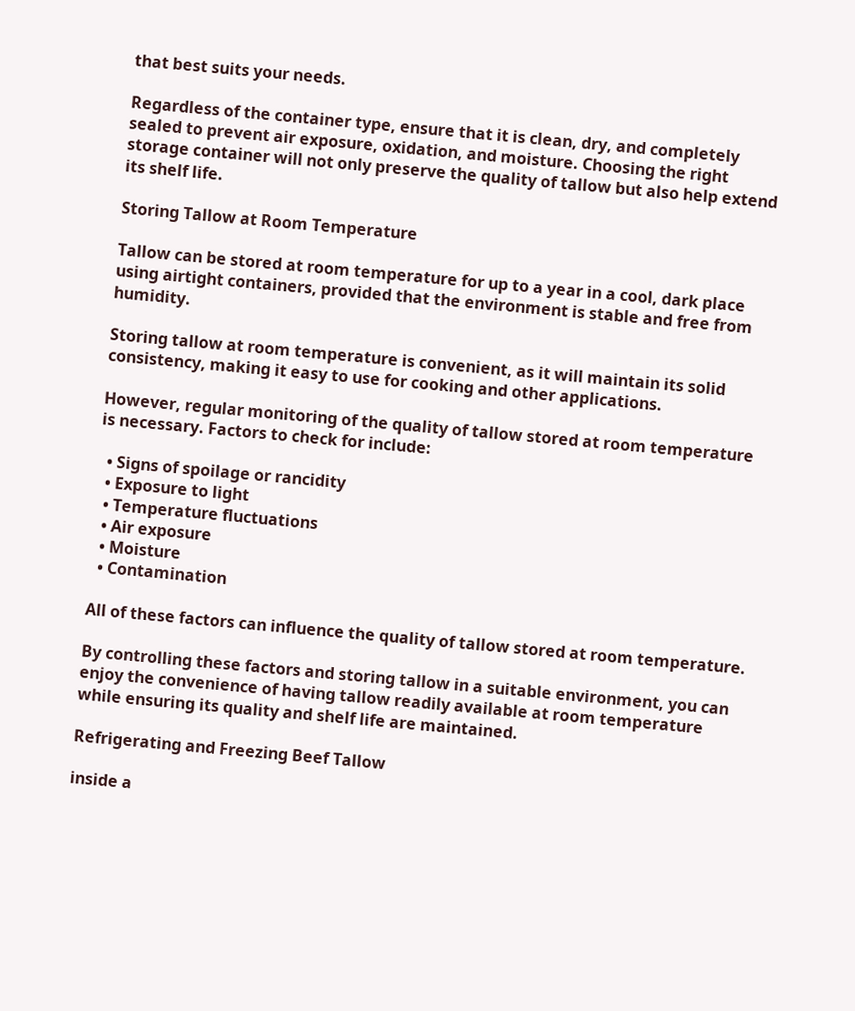that best suits your needs.

Regardless of the container type, ensure that it is clean, dry, and completely sealed to prevent air exposure, oxidation, and moisture. Choosing the right storage container will not only preserve the quality of tallow but also help extend its shelf life.

Storing Tallow at Room Temperature

Tallow can be stored at room temperature for up to a year in a cool, dark place using airtight containers, provided that the environment is stable and free from humidity.

Storing tallow at room temperature is convenient, as it will maintain its solid consistency, making it easy to use for cooking and other applications.

However, regular monitoring of the quality of tallow stored at room temperature is necessary. Factors to check for include:

  • Signs of spoilage or rancidity
  • Exposure to light
  • Temperature fluctuations
  • Air exposure
  • Moisture
  • Contamination

All of these factors can influence the quality of tallow stored at room temperature.

By controlling these factors and storing tallow in a suitable environment, you can enjoy the convenience of having tallow readily available at room temperature while ensuring its quality and shelf life are maintained.

Refrigerating and Freezing Beef Tallow

inside a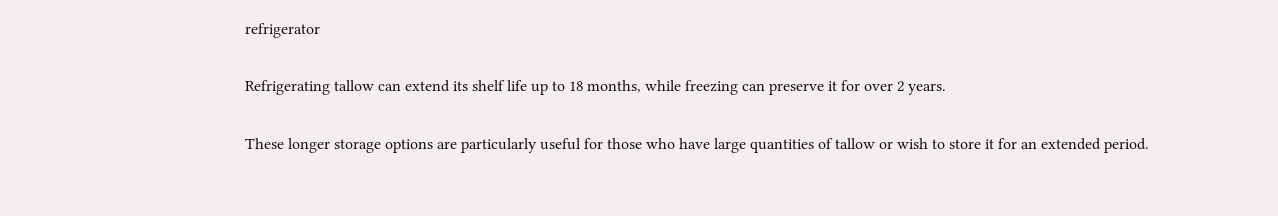refrigerator

Refrigerating tallow can extend its shelf life up to 18 months, while freezing can preserve it for over 2 years.

These longer storage options are particularly useful for those who have large quantities of tallow or wish to store it for an extended period.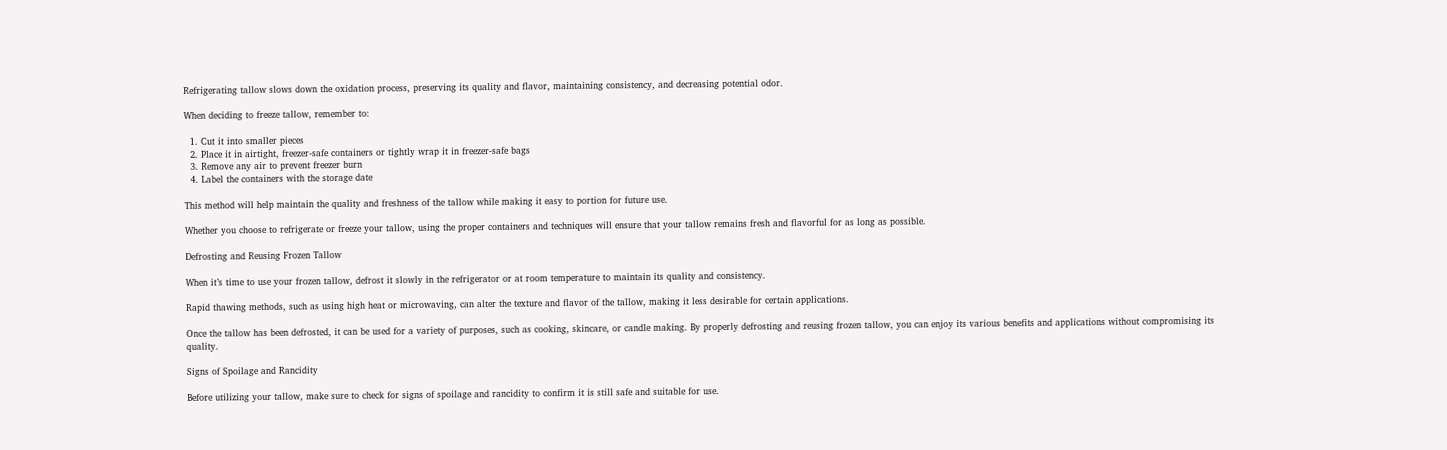Refrigerating tallow slows down the oxidation process, preserving its quality and flavor, maintaining consistency, and decreasing potential odor.

When deciding to freeze tallow, remember to:

  1. Cut it into smaller pieces
  2. Place it in airtight, freezer-safe containers or tightly wrap it in freezer-safe bags
  3. Remove any air to prevent freezer burn
  4. Label the containers with the storage date

This method will help maintain the quality and freshness of the tallow while making it easy to portion for future use.

Whether you choose to refrigerate or freeze your tallow, using the proper containers and techniques will ensure that your tallow remains fresh and flavorful for as long as possible.

Defrosting and Reusing Frozen Tallow

When it’s time to use your frozen tallow, defrost it slowly in the refrigerator or at room temperature to maintain its quality and consistency.

Rapid thawing methods, such as using high heat or microwaving, can alter the texture and flavor of the tallow, making it less desirable for certain applications.

Once the tallow has been defrosted, it can be used for a variety of purposes, such as cooking, skincare, or candle making. By properly defrosting and reusing frozen tallow, you can enjoy its various benefits and applications without compromising its quality.

Signs of Spoilage and Rancidity

Before utilizing your tallow, make sure to check for signs of spoilage and rancidity to confirm it is still safe and suitable for use.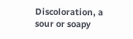Discoloration, a sour or soapy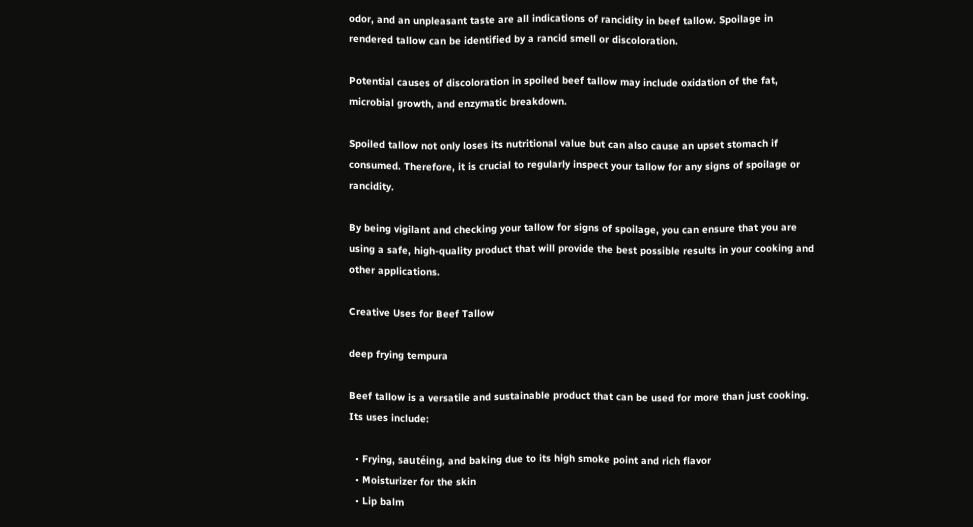odor, and an unpleasant taste are all indications of rancidity in beef tallow. Spoilage in rendered tallow can be identified by a rancid smell or discoloration.

Potential causes of discoloration in spoiled beef tallow may include oxidation of the fat, microbial growth, and enzymatic breakdown.

Spoiled tallow not only loses its nutritional value but can also cause an upset stomach if consumed. Therefore, it is crucial to regularly inspect your tallow for any signs of spoilage or rancidity.

By being vigilant and checking your tallow for signs of spoilage, you can ensure that you are using a safe, high-quality product that will provide the best possible results in your cooking and other applications.

Creative Uses for Beef Tallow

deep frying tempura

Beef tallow is a versatile and sustainable product that can be used for more than just cooking. Its uses include:

  • Frying, sautéing, and baking due to its high smoke point and rich flavor
  • Moisturizer for the skin
  • Lip balm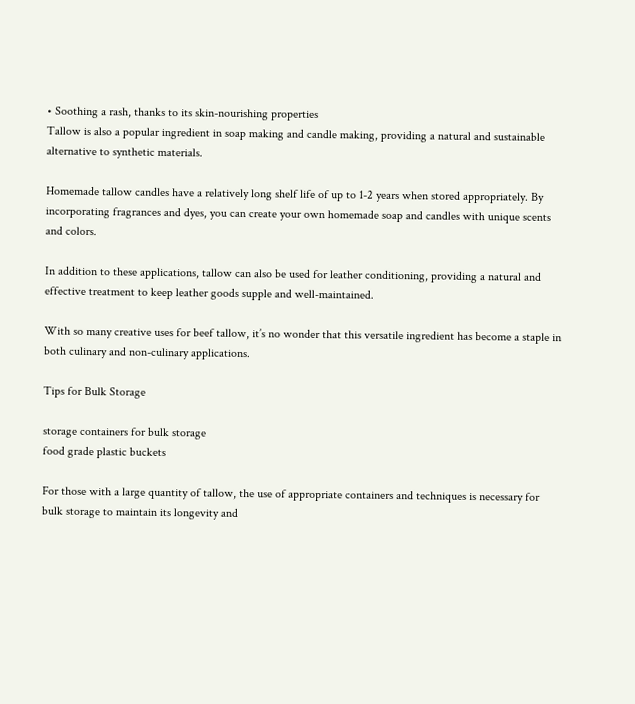• Soothing a rash, thanks to its skin-nourishing properties
Tallow is also a popular ingredient in soap making and candle making, providing a natural and sustainable alternative to synthetic materials.

Homemade tallow candles have a relatively long shelf life of up to 1-2 years when stored appropriately. By incorporating fragrances and dyes, you can create your own homemade soap and candles with unique scents and colors.

In addition to these applications, tallow can also be used for leather conditioning, providing a natural and effective treatment to keep leather goods supple and well-maintained.

With so many creative uses for beef tallow, it’s no wonder that this versatile ingredient has become a staple in both culinary and non-culinary applications.

Tips for Bulk Storage

storage containers for bulk storage
food grade plastic buckets

For those with a large quantity of tallow, the use of appropriate containers and techniques is necessary for bulk storage to maintain its longevity and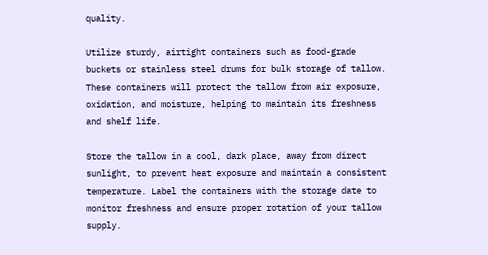quality.

Utilize sturdy, airtight containers such as food-grade buckets or stainless steel drums for bulk storage of tallow. These containers will protect the tallow from air exposure, oxidation, and moisture, helping to maintain its freshness and shelf life.

Store the tallow in a cool, dark place, away from direct sunlight, to prevent heat exposure and maintain a consistent temperature. Label the containers with the storage date to monitor freshness and ensure proper rotation of your tallow supply.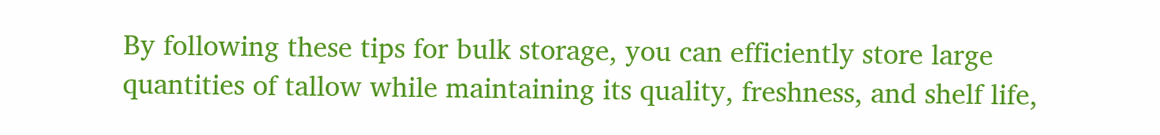By following these tips for bulk storage, you can efficiently store large quantities of tallow while maintaining its quality, freshness, and shelf life,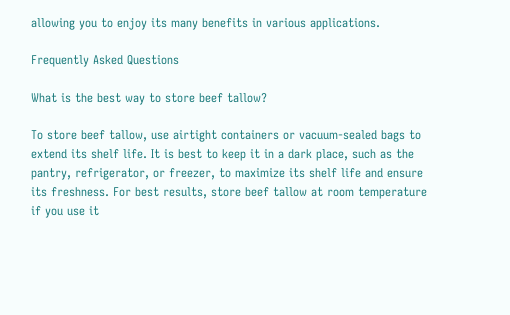allowing you to enjoy its many benefits in various applications.

Frequently Asked Questions

What is the best way to store beef tallow?

To store beef tallow, use airtight containers or vacuum-sealed bags to extend its shelf life. It is best to keep it in a dark place, such as the pantry, refrigerator, or freezer, to maximize its shelf life and ensure its freshness. For best results, store beef tallow at room temperature if you use it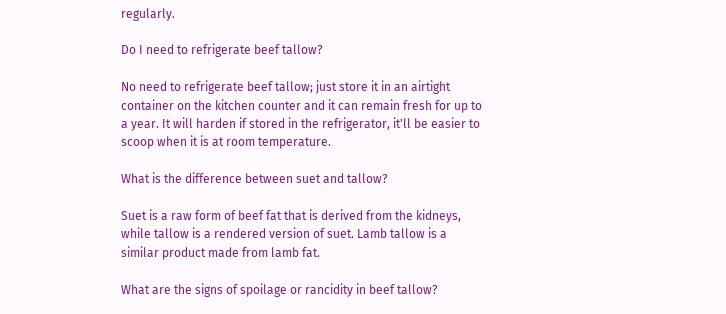regularly.

Do I need to refrigerate beef tallow?

No need to refrigerate beef tallow; just store it in an airtight container on the kitchen counter and it can remain fresh for up to a year. It will harden if stored in the refrigerator, it'll be easier to scoop when it is at room temperature.

What is the difference between suet and tallow?

Suet is a raw form of beef fat that is derived from the kidneys, while tallow is a rendered version of suet. Lamb tallow is a similar product made from lamb fat.

What are the signs of spoilage or rancidity in beef tallow?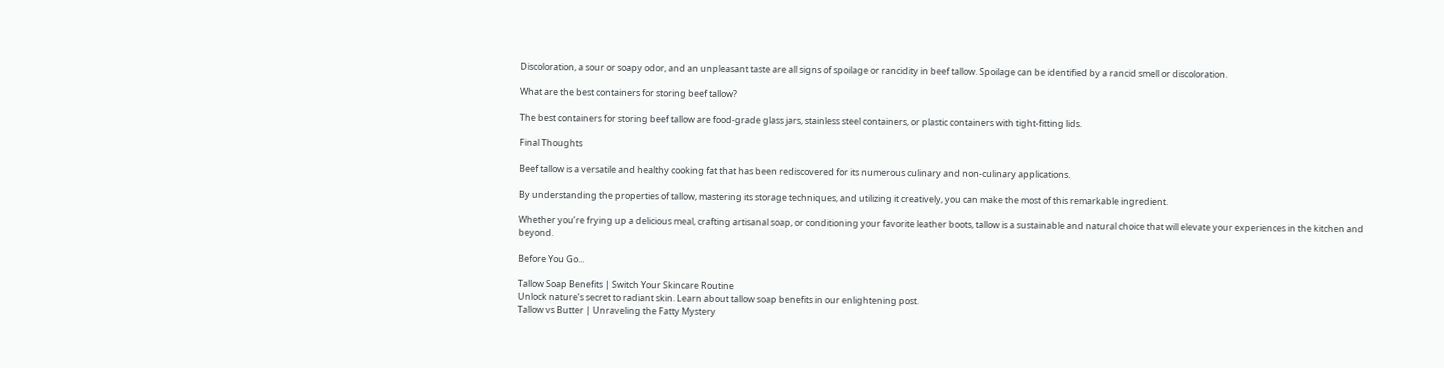Discoloration, a sour or soapy odor, and an unpleasant taste are all signs of spoilage or rancidity in beef tallow. Spoilage can be identified by a rancid smell or discoloration.

What are the best containers for storing beef tallow?

The best containers for storing beef tallow are food-grade glass jars, stainless steel containers, or plastic containers with tight-fitting lids.

Final Thoughts

Beef tallow is a versatile and healthy cooking fat that has been rediscovered for its numerous culinary and non-culinary applications.

By understanding the properties of tallow, mastering its storage techniques, and utilizing it creatively, you can make the most of this remarkable ingredient.

Whether you’re frying up a delicious meal, crafting artisanal soap, or conditioning your favorite leather boots, tallow is a sustainable and natural choice that will elevate your experiences in the kitchen and beyond.

Before You Go...

Tallow Soap Benefits | Switch Your Skincare Routine
Unlock nature’s secret to radiant skin. Learn about tallow soap benefits in our enlightening post.
Tallow vs Butter | Unraveling the Fatty Mystery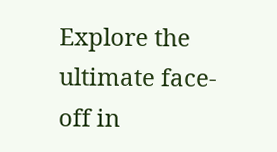Explore the ultimate face-off in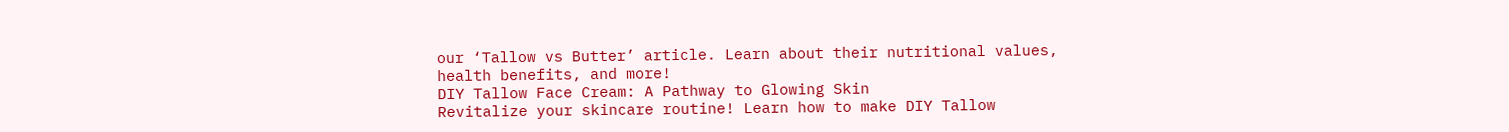our ‘Tallow vs Butter’ article. Learn about their nutritional values, health benefits, and more!
DIY Tallow Face Cream: A Pathway to Glowing Skin
Revitalize your skincare routine! Learn how to make DIY Tallow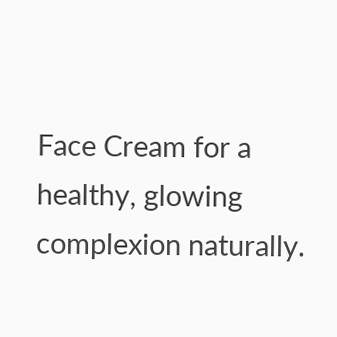Face Cream for a healthy, glowing complexion naturally.